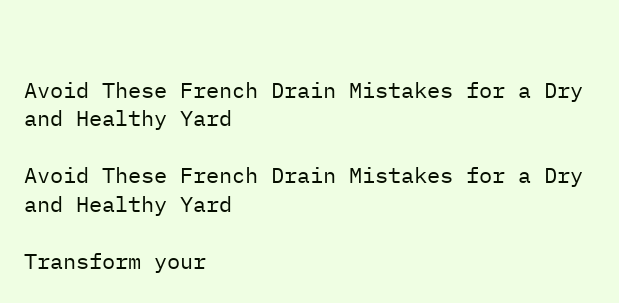Avoid These French Drain Mistakes for a Dry and Healthy Yard

Avoid These French Drain Mistakes for a Dry and Healthy Yard

Transform your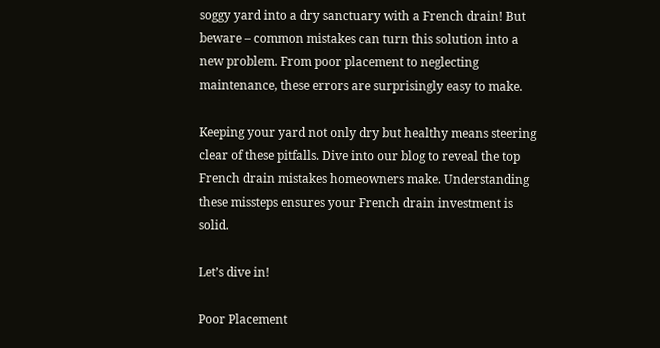soggy yard into a dry sanctuary with a French drain! But beware – common mistakes can turn this solution into a new problem. From poor placement to neglecting maintenance, these errors are surprisingly easy to make.

Keeping your yard not only dry but healthy means steering clear of these pitfalls. Dive into our blog to reveal the top French drain mistakes homeowners make. Understanding these missteps ensures your French drain investment is solid.

Let’s dive in!

Poor Placement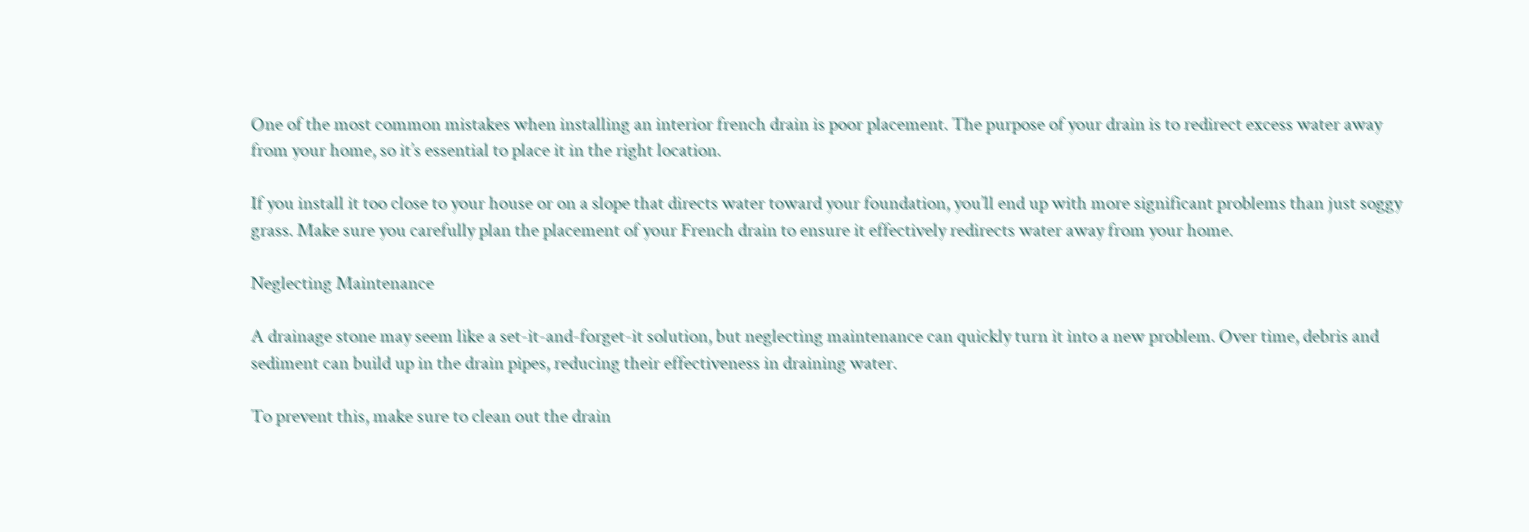One of the most common mistakes when installing an interior french drain is poor placement. The purpose of your drain is to redirect excess water away from your home, so it’s essential to place it in the right location.

If you install it too close to your house or on a slope that directs water toward your foundation, you’ll end up with more significant problems than just soggy grass. Make sure you carefully plan the placement of your French drain to ensure it effectively redirects water away from your home.

Neglecting Maintenance

A drainage stone may seem like a set-it-and-forget-it solution, but neglecting maintenance can quickly turn it into a new problem. Over time, debris and sediment can build up in the drain pipes, reducing their effectiveness in draining water.

To prevent this, make sure to clean out the drain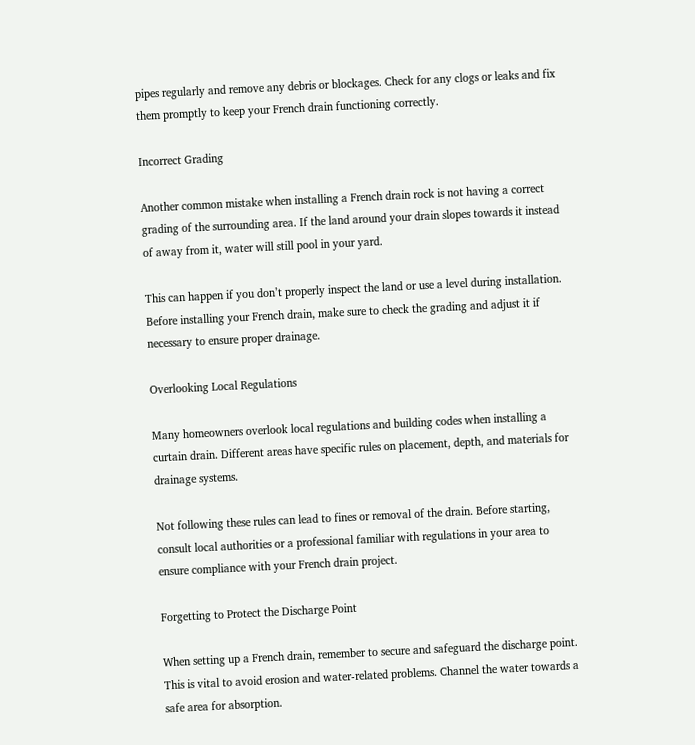pipes regularly and remove any debris or blockages. Check for any clogs or leaks and fix them promptly to keep your French drain functioning correctly.

Incorrect Grading

Another common mistake when installing a French drain rock is not having a correct grading of the surrounding area. If the land around your drain slopes towards it instead of away from it, water will still pool in your yard.

This can happen if you don’t properly inspect the land or use a level during installation. Before installing your French drain, make sure to check the grading and adjust it if necessary to ensure proper drainage.

Overlooking Local Regulations

Many homeowners overlook local regulations and building codes when installing a curtain drain. Different areas have specific rules on placement, depth, and materials for drainage systems.

Not following these rules can lead to fines or removal of the drain. Before starting, consult local authorities or a professional familiar with regulations in your area to ensure compliance with your French drain project.

Forgetting to Protect the Discharge Point

When setting up a French drain, remember to secure and safeguard the discharge point. This is vital to avoid erosion and water-related problems. Channel the water towards a safe area for absorption.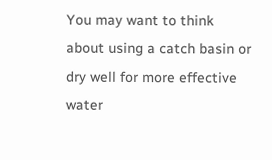You may want to think about using a catch basin or dry well for more effective water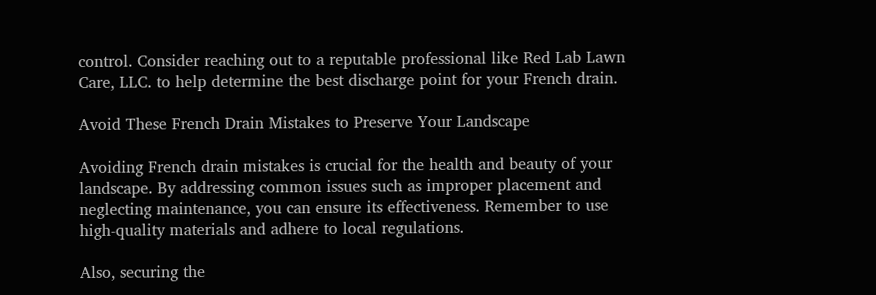control. Consider reaching out to a reputable professional like Red Lab Lawn Care, LLC. to help determine the best discharge point for your French drain.

Avoid These French Drain Mistakes to Preserve Your Landscape

Avoiding French drain mistakes is crucial for the health and beauty of your landscape. By addressing common issues such as improper placement and neglecting maintenance, you can ensure its effectiveness. Remember to use high-quality materials and adhere to local regulations.

Also, securing the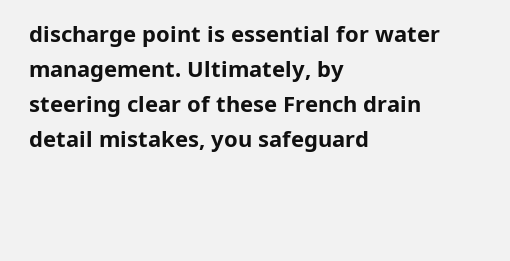discharge point is essential for water management. Ultimately, by steering clear of these French drain detail mistakes, you safeguard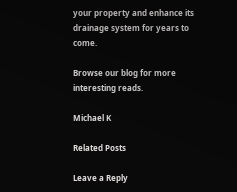your property and enhance its drainage system for years to come.

Browse our blog for more interesting reads.

Michael K

Related Posts

Leave a Reply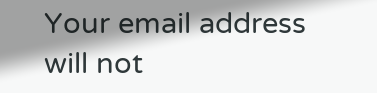Your email address will not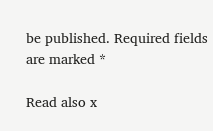be published. Required fields are marked *

Read also x